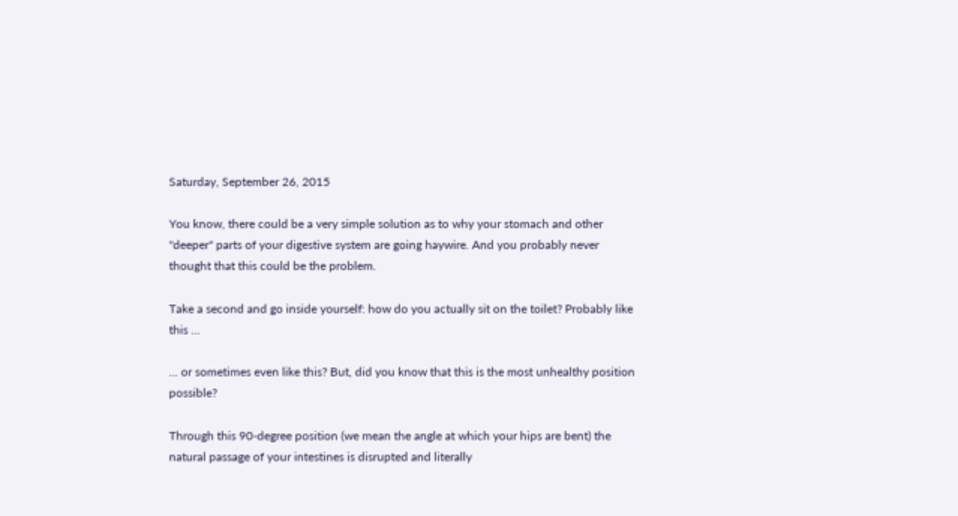Saturday, September 26, 2015

You know, there could be a very simple solution as to why your stomach and other "deeper" parts of your digestive system are going haywire. And you probably never thought that this could be the problem.

Take a second and go inside yourself: how do you actually sit on the toilet? Probably like this ...

... or sometimes even like this? But, did you know that this is the most unhealthy position possible?

Through this 90-degree position (we mean the angle at which your hips are bent) the natural passage of your intestines is disrupted and literally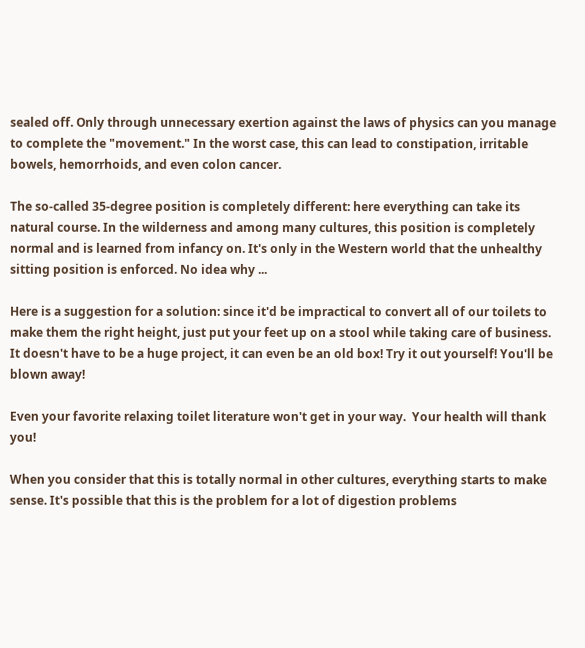sealed off. Only through unnecessary exertion against the laws of physics can you manage to complete the "movement." In the worst case, this can lead to constipation, irritable bowels, hemorrhoids, and even colon cancer.

The so-called 35-degree position is completely different: here everything can take its natural course. In the wilderness and among many cultures, this position is completely normal and is learned from infancy on. It's only in the Western world that the unhealthy sitting position is enforced. No idea why ...

Here is a suggestion for a solution: since it'd be impractical to convert all of our toilets to make them the right height, just put your feet up on a stool while taking care of business. It doesn't have to be a huge project, it can even be an old box! Try it out yourself! You'll be blown away!

Even your favorite relaxing toilet literature won't get in your way.  Your health will thank you!

When you consider that this is totally normal in other cultures, everything starts to make sense. It's possible that this is the problem for a lot of digestion problems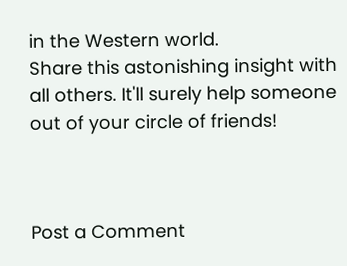in the Western world.
Share this astonishing insight with all others. It'll surely help someone out of your circle of friends!



Post a Comment